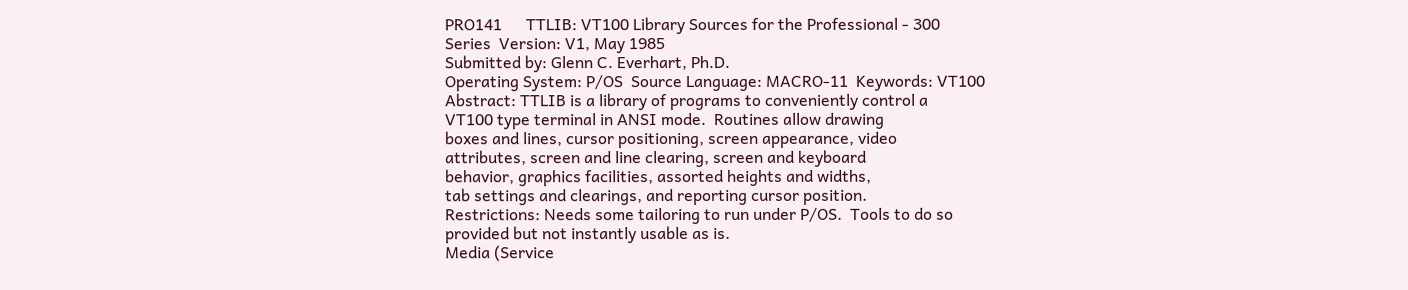PRO141      TTLIB: VT100 Library Sources for the Professional - 300
Series  Version: V1, May 1985
Submitted by: Glenn C. Everhart, Ph.D.
Operating System: P/OS  Source Language: MACRO-11  Keywords: VT100
Abstract: TTLIB is a library of programs to conveniently control a
VT100 type terminal in ANSI mode.  Routines allow drawing
boxes and lines, cursor positioning, screen appearance, video
attributes, screen and line clearing, screen and keyboard
behavior, graphics facilities, assorted heights and widths,
tab settings and clearings, and reporting cursor position.
Restrictions: Needs some tailoring to run under P/OS.  Tools to do so
provided but not instantly usable as is.
Media (Service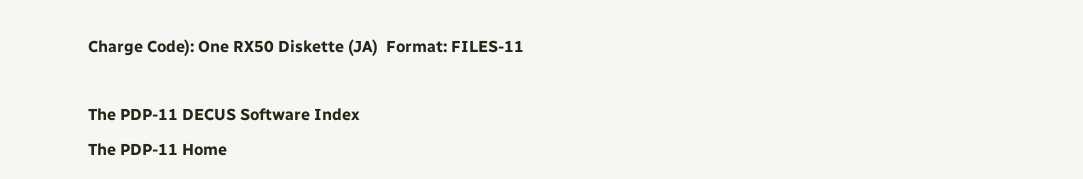Charge Code): One RX50 Diskette (JA)  Format: FILES-11

The PDP-11 DECUS Software Index
The PDP-11 Home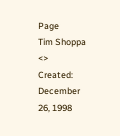Page
Tim Shoppa <>
Created: December 26, 1998